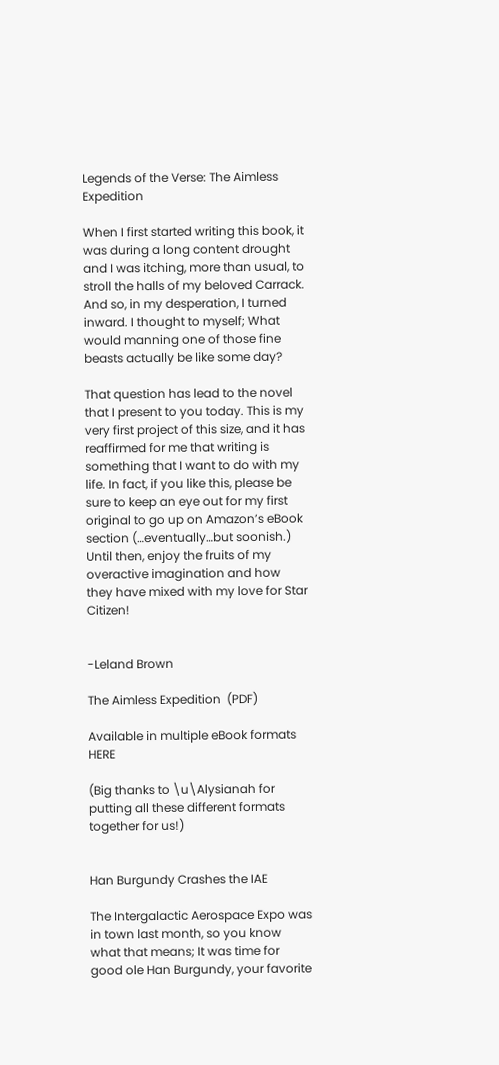Legends of the Verse: The Aimless Expedition

When I first started writing this book, it was during a long content drought and I was itching, more than usual, to stroll the halls of my beloved Carrack. And so, in my desperation, I turned inward. I thought to myself; What would manning one of those fine beasts actually be like some day?

That question has lead to the novel that I present to you today. This is my very first project of this size, and it has reaffirmed for me that writing is something that I want to do with my life. In fact, if you like this, please be sure to keep an eye out for my first original to go up on Amazon’s eBook section (…eventually…but soonish.) Until then, enjoy the fruits of my overactive imagination and how they have mixed with my love for Star Citizen!


-Leland Brown

The Aimless Expedition  (PDF)

Available in multiple eBook formats HERE

(Big thanks to \u\Alysianah for putting all these different formats together for us!)


Han Burgundy Crashes the IAE

The Intergalactic Aerospace Expo was in town last month, so you know what that means; It was time for good ole Han Burgundy, your favorite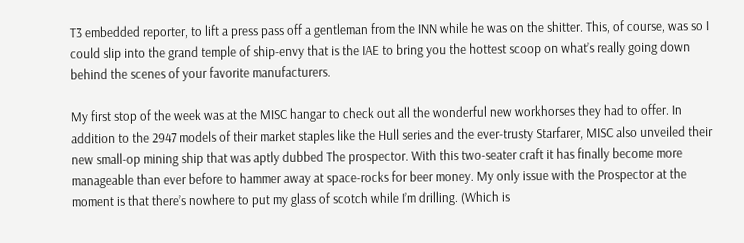T3 embedded reporter, to lift a press pass off a gentleman from the INN while he was on the shitter. This, of course, was so I could slip into the grand temple of ship-envy that is the IAE to bring you the hottest scoop on what’s really going down behind the scenes of your favorite manufacturers.

My first stop of the week was at the MISC hangar to check out all the wonderful new workhorses they had to offer. In addition to the 2947 models of their market staples like the Hull series and the ever-trusty Starfarer, MISC also unveiled their new small-op mining ship that was aptly dubbed The prospector. With this two-seater craft it has finally become more manageable than ever before to hammer away at space-rocks for beer money. My only issue with the Prospector at the moment is that there’s nowhere to put my glass of scotch while I’m drilling. (Which is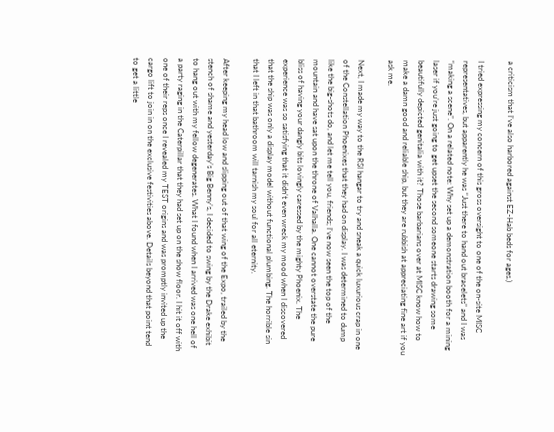a criticism that I’ve also harbored against EZ-Hab beds for ages.)

I tried expressing my concern of this gross oversight to one of the on-site MISC representatives, but apparently he was “Just there to hand out bracelets” and I was “making a scene”. On a related note: Why set up a demonstration booth for a mining laser if you’re just going to get upset the second someone starts drawing some beautifully depicted genitalia with it? Those barbarians over at MISC know how to make a damn good and reliable ship, but they are rubbish at appreciating fine art if you ask me.

Next, I made my way to the RSI hangar to try and sneak a quick luxurious crap in one of the Constellation Phoenixes that they had on display. I was determined to dump like the big-shots do, and let me tell you, friends; I’ve now seen the top of the mountain and have sat upon the throne of Valhalla. One cannot overstate the pure bliss of having your dangly bits lovingly caressed by the mighty Phoenix. The experience was so satisfying that it didn’t even wreck my mood when I discovered that the ship was only a display model without functional plumbing. The horrible sin that I left in that bathroom will tarnish my soul for all eternity.

After keeping my head low and slipping out of that wing of the Expo, trailed by the stench of shame and yesterday’s Big Benny’s, I decided to swing by the Drake exhibit to hang out with my fellow degenerates. What I found when I arrived was one hell of a party raging in the Caterpillar that they had set up on the show floor. I hit it off with one of their reps once I revealed my TEST origins and was promptly invited up the cargo lift to join in on the exclusive festivities above. Details beyond that point tend to get a little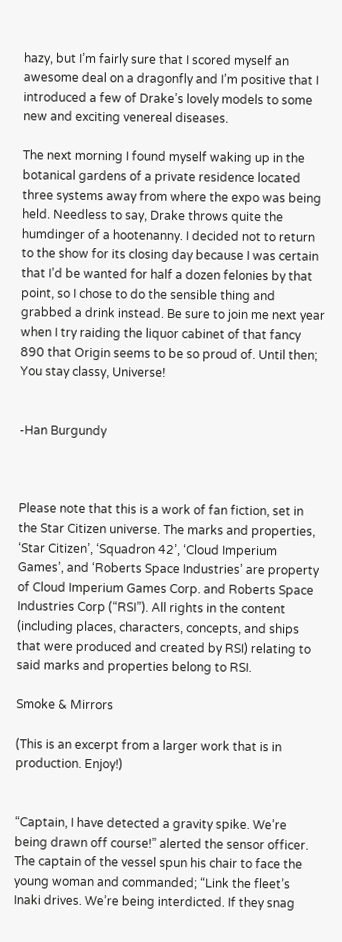hazy, but I’m fairly sure that I scored myself an awesome deal on a dragonfly and I’m positive that I introduced a few of Drake’s lovely models to some new and exciting venereal diseases.

The next morning I found myself waking up in the botanical gardens of a private residence located three systems away from where the expo was being held. Needless to say, Drake throws quite the humdinger of a hootenanny. I decided not to return to the show for its closing day because I was certain that I’d be wanted for half a dozen felonies by that point, so I chose to do the sensible thing and grabbed a drink instead. Be sure to join me next year when I try raiding the liquor cabinet of that fancy 890 that Origin seems to be so proud of. Until then; You stay classy, Universe!


-Han Burgundy



Please note that this is a work of fan fiction, set in the Star Citizen universe. The marks and properties, ‘Star Citizen’, ‘Squadron 42’, ‘Cloud Imperium Games’, and ‘Roberts Space Industries’ are property of Cloud Imperium Games Corp. and Roberts Space Industries Corp (“RSI”). All rights in the content (including places, characters, concepts, and ships that were produced and created by RSI) relating to said marks and properties belong to RSI.

Smoke & Mirrors

(This is an excerpt from a larger work that is in production. Enjoy!)


“Captain, I have detected a gravity spike. We’re being drawn off course!” alerted the sensor officer. The captain of the vessel spun his chair to face the young woman and commanded; “Link the fleet’s Inaki drives. We’re being interdicted. If they snag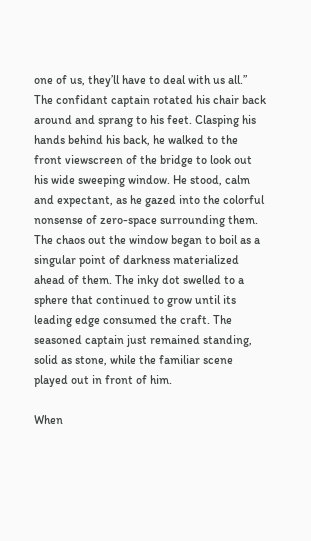one of us, they’ll have to deal with us all.” The confidant captain rotated his chair back around and sprang to his feet. Clasping his hands behind his back, he walked to the front viewscreen of the bridge to look out his wide sweeping window. He stood, calm and expectant, as he gazed into the colorful nonsense of zero-space surrounding them. The chaos out the window began to boil as a singular point of darkness materialized ahead of them. The inky dot swelled to a sphere that continued to grow until its leading edge consumed the craft. The seasoned captain just remained standing, solid as stone, while the familiar scene played out in front of him.

When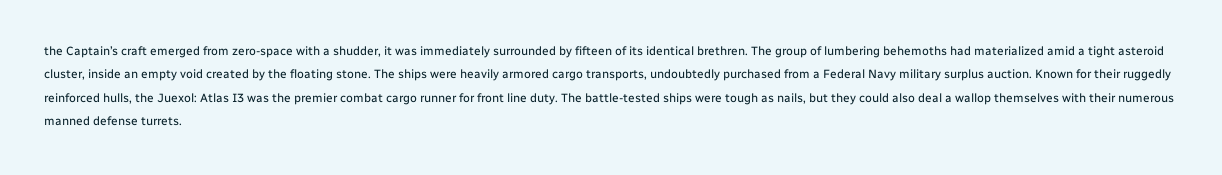the Captain’s craft emerged from zero-space with a shudder, it was immediately surrounded by fifteen of its identical brethren. The group of lumbering behemoths had materialized amid a tight asteroid cluster, inside an empty void created by the floating stone. The ships were heavily armored cargo transports, undoubtedly purchased from a Federal Navy military surplus auction. Known for their ruggedly reinforced hulls, the Juexol: Atlas I3 was the premier combat cargo runner for front line duty. The battle-tested ships were tough as nails, but they could also deal a wallop themselves with their numerous manned defense turrets.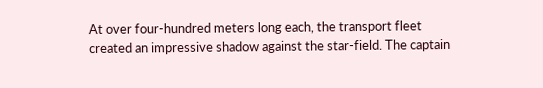At over four-hundred meters long each, the transport fleet created an impressive shadow against the star-field. The captain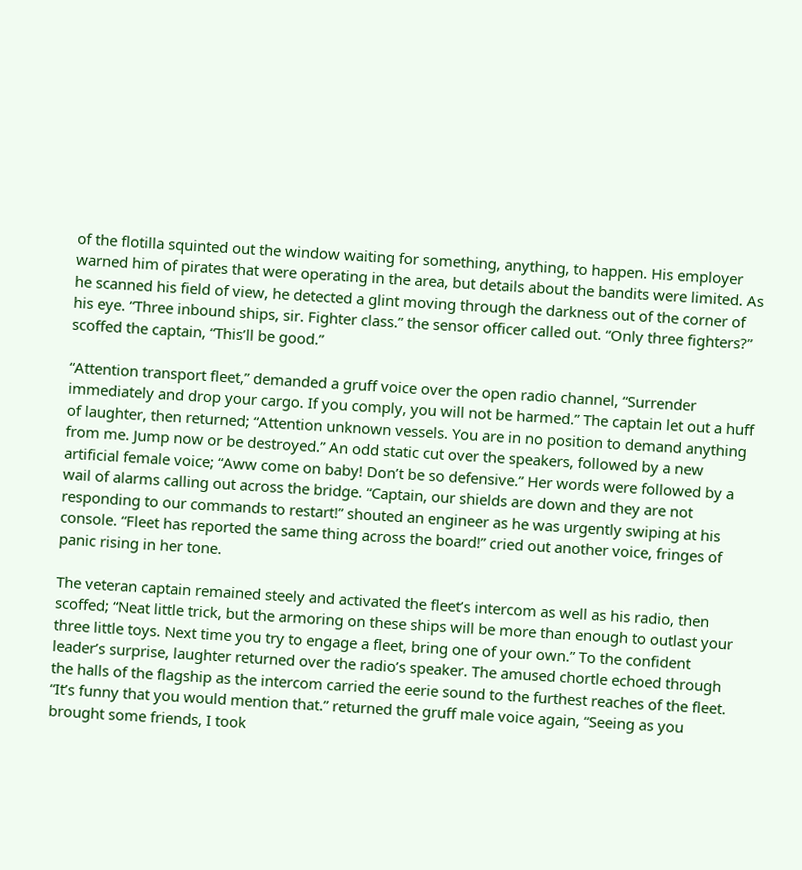of the flotilla squinted out the window waiting for something, anything, to happen. His employer warned him of pirates that were operating in the area, but details about the bandits were limited. As he scanned his field of view, he detected a glint moving through the darkness out of the corner of his eye. “Three inbound ships, sir. Fighter class.” the sensor officer called out. “Only three fighters?” scoffed the captain, “This’ll be good.”

“Attention transport fleet,” demanded a gruff voice over the open radio channel, “Surrender immediately and drop your cargo. If you comply, you will not be harmed.” The captain let out a huff of laughter, then returned; “Attention unknown vessels. You are in no position to demand anything from me. Jump now or be destroyed.” An odd static cut over the speakers, followed by a new artificial female voice; “Aww come on baby! Don’t be so defensive.” Her words were followed by a wail of alarms calling out across the bridge. “Captain, our shields are down and they are not responding to our commands to restart!” shouted an engineer as he was urgently swiping at his console. “Fleet has reported the same thing across the board!” cried out another voice, fringes of panic rising in her tone.

The veteran captain remained steely and activated the fleet’s intercom as well as his radio, then scoffed; “Neat little trick, but the armoring on these ships will be more than enough to outlast your three little toys. Next time you try to engage a fleet, bring one of your own.” To the confident leader’s surprise, laughter returned over the radio’s speaker. The amused chortle echoed through the halls of the flagship as the intercom carried the eerie sound to the furthest reaches of the fleet. “It’s funny that you would mention that.” returned the gruff male voice again, “Seeing as you brought some friends, I took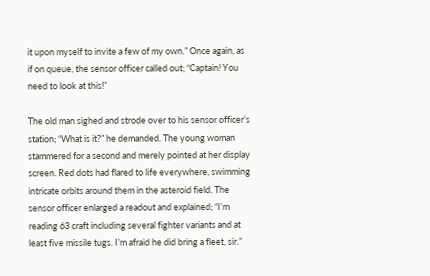it upon myself to invite a few of my own.” Once again, as if on queue, the sensor officer called out; “Captain! You need to look at this!”

The old man sighed and strode over to his sensor officer’s station; “What is it?” he demanded. The young woman stammered for a second and merely pointed at her display screen. Red dots had flared to life everywhere, swimming intricate orbits around them in the asteroid field. The sensor officer enlarged a readout and explained; “I’m reading 63 craft including several fighter variants and at least five missile tugs. I’m afraid he did bring a fleet, sir.”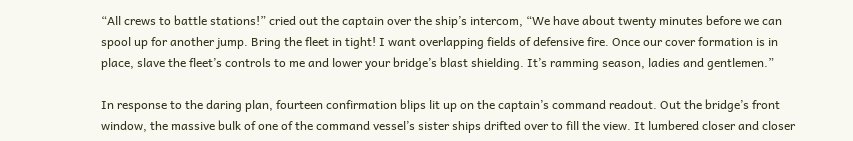“All crews to battle stations!” cried out the captain over the ship’s intercom, “We have about twenty minutes before we can spool up for another jump. Bring the fleet in tight! I want overlapping fields of defensive fire. Once our cover formation is in place, slave the fleet’s controls to me and lower your bridge’s blast shielding. It’s ramming season, ladies and gentlemen.”

In response to the daring plan, fourteen confirmation blips lit up on the captain’s command readout. Out the bridge’s front window, the massive bulk of one of the command vessel’s sister ships drifted over to fill the view. It lumbered closer and closer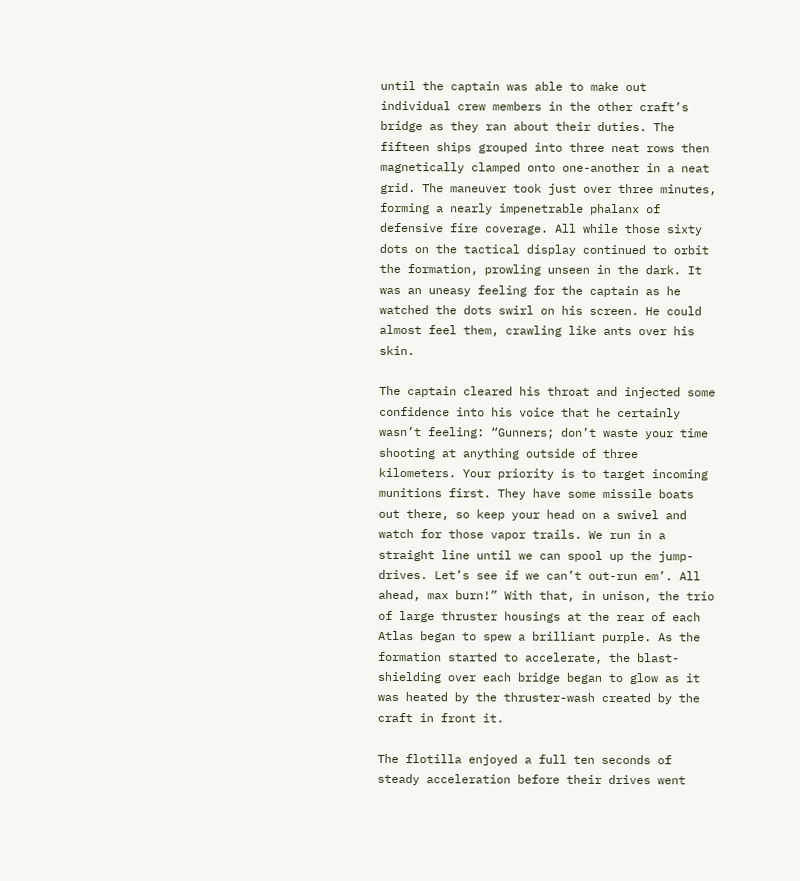until the captain was able to make out individual crew members in the other craft’s bridge as they ran about their duties. The fifteen ships grouped into three neat rows then magnetically clamped onto one-another in a neat grid. The maneuver took just over three minutes, forming a nearly impenetrable phalanx of defensive fire coverage. All while those sixty dots on the tactical display continued to orbit the formation, prowling unseen in the dark. It was an uneasy feeling for the captain as he watched the dots swirl on his screen. He could almost feel them, crawling like ants over his skin.

The captain cleared his throat and injected some confidence into his voice that he certainly wasn’t feeling: “Gunners; don’t waste your time shooting at anything outside of three kilometers. Your priority is to target incoming munitions first. They have some missile boats out there, so keep your head on a swivel and watch for those vapor trails. We run in a straight line until we can spool up the jump-drives. Let’s see if we can’t out-run em’. All ahead, max burn!” With that, in unison, the trio of large thruster housings at the rear of each Atlas began to spew a brilliant purple. As the formation started to accelerate, the blast-shielding over each bridge began to glow as it was heated by the thruster-wash created by the craft in front it.

The flotilla enjoyed a full ten seconds of steady acceleration before their drives went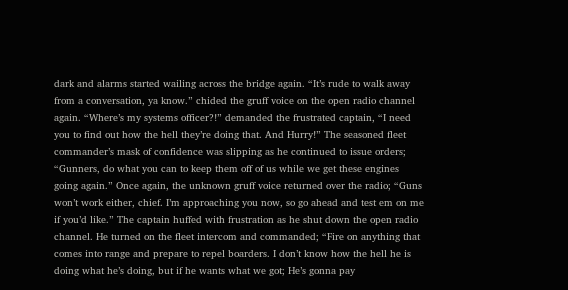dark and alarms started wailing across the bridge again. “It’s rude to walk away from a conversation, ya know.” chided the gruff voice on the open radio channel again. “Where’s my systems officer?!” demanded the frustrated captain, “I need you to find out how the hell they’re doing that. And Hurry!” The seasoned fleet commander’s mask of confidence was slipping as he continued to issue orders; “Gunners, do what you can to keep them off of us while we get these engines going again.” Once again, the unknown gruff voice returned over the radio; “Guns won’t work either, chief. I’m approaching you now, so go ahead and test em on me if you’d like.” The captain huffed with frustration as he shut down the open radio channel. He turned on the fleet intercom and commanded; “Fire on anything that comes into range and prepare to repel boarders. I don’t know how the hell he is doing what he’s doing, but if he wants what we got; He’s gonna pay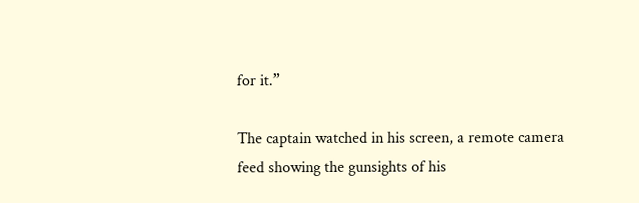for it.”

The captain watched in his screen, a remote camera feed showing the gunsights of his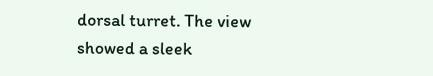dorsal turret. The view showed a sleek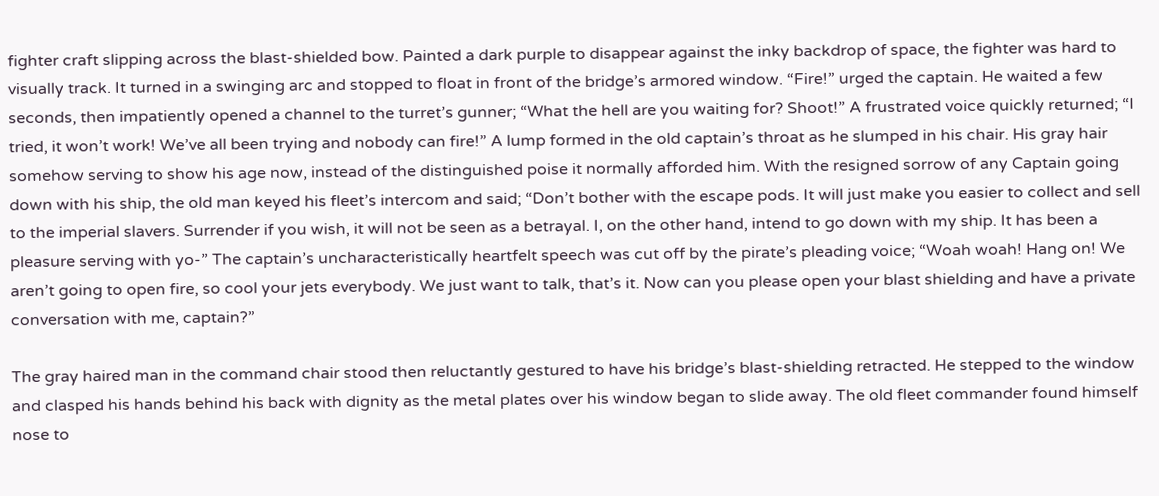fighter craft slipping across the blast-shielded bow. Painted a dark purple to disappear against the inky backdrop of space, the fighter was hard to visually track. It turned in a swinging arc and stopped to float in front of the bridge’s armored window. “Fire!” urged the captain. He waited a few seconds, then impatiently opened a channel to the turret’s gunner; “What the hell are you waiting for? Shoot!” A frustrated voice quickly returned; “I tried, it won’t work! We’ve all been trying and nobody can fire!” A lump formed in the old captain’s throat as he slumped in his chair. His gray hair somehow serving to show his age now, instead of the distinguished poise it normally afforded him. With the resigned sorrow of any Captain going down with his ship, the old man keyed his fleet’s intercom and said; “Don’t bother with the escape pods. It will just make you easier to collect and sell to the imperial slavers. Surrender if you wish, it will not be seen as a betrayal. I, on the other hand, intend to go down with my ship. It has been a pleasure serving with yo-” The captain’s uncharacteristically heartfelt speech was cut off by the pirate’s pleading voice; “Woah woah! Hang on! We aren’t going to open fire, so cool your jets everybody. We just want to talk, that’s it. Now can you please open your blast shielding and have a private conversation with me, captain?”

The gray haired man in the command chair stood then reluctantly gestured to have his bridge’s blast-shielding retracted. He stepped to the window and clasped his hands behind his back with dignity as the metal plates over his window began to slide away. The old fleet commander found himself nose to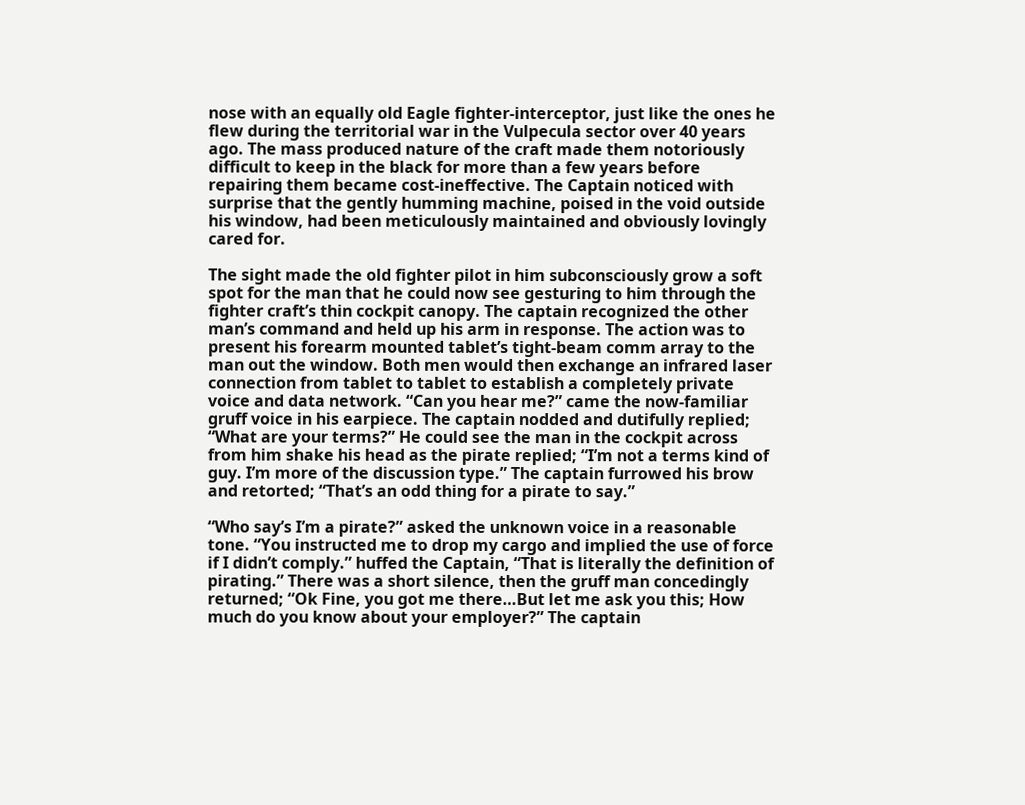nose with an equally old Eagle fighter-interceptor, just like the ones he flew during the territorial war in the Vulpecula sector over 40 years ago. The mass produced nature of the craft made them notoriously difficult to keep in the black for more than a few years before repairing them became cost-ineffective. The Captain noticed with surprise that the gently humming machine, poised in the void outside his window, had been meticulously maintained and obviously lovingly cared for.

The sight made the old fighter pilot in him subconsciously grow a soft spot for the man that he could now see gesturing to him through the fighter craft’s thin cockpit canopy. The captain recognized the other man’s command and held up his arm in response. The action was to present his forearm mounted tablet’s tight-beam comm array to the man out the window. Both men would then exchange an infrared laser connection from tablet to tablet to establish a completely private voice and data network. “Can you hear me?” came the now-familiar gruff voice in his earpiece. The captain nodded and dutifully replied; “What are your terms?” He could see the man in the cockpit across from him shake his head as the pirate replied; “I’m not a terms kind of guy. I’m more of the discussion type.” The captain furrowed his brow and retorted; “That’s an odd thing for a pirate to say.”

“Who say’s I’m a pirate?” asked the unknown voice in a reasonable tone. “You instructed me to drop my cargo and implied the use of force if I didn’t comply.” huffed the Captain, “That is literally the definition of pirating.” There was a short silence, then the gruff man concedingly returned; “Ok Fine, you got me there…But let me ask you this; How much do you know about your employer?” The captain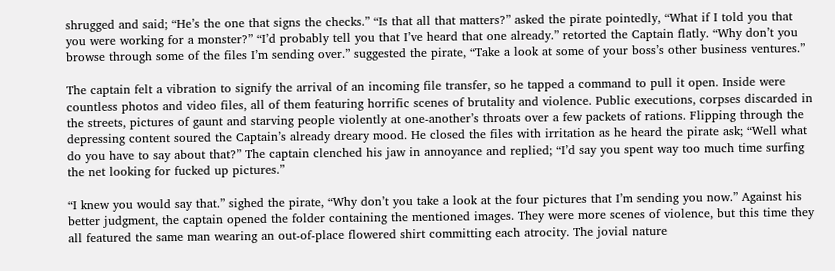shrugged and said; “He’s the one that signs the checks.” “Is that all that matters?” asked the pirate pointedly, “What if I told you that you were working for a monster?” “I’d probably tell you that I’ve heard that one already.” retorted the Captain flatly. “Why don’t you browse through some of the files I’m sending over.” suggested the pirate, “Take a look at some of your boss’s other business ventures.”

The captain felt a vibration to signify the arrival of an incoming file transfer, so he tapped a command to pull it open. Inside were countless photos and video files, all of them featuring horrific scenes of brutality and violence. Public executions, corpses discarded in the streets, pictures of gaunt and starving people violently at one-another’s throats over a few packets of rations. Flipping through the depressing content soured the Captain’s already dreary mood. He closed the files with irritation as he heard the pirate ask; “Well what do you have to say about that?” The captain clenched his jaw in annoyance and replied; “I’d say you spent way too much time surfing the net looking for fucked up pictures.”

“I knew you would say that.” sighed the pirate, “Why don’t you take a look at the four pictures that I’m sending you now.” Against his better judgment, the captain opened the folder containing the mentioned images. They were more scenes of violence, but this time they all featured the same man wearing an out-of-place flowered shirt committing each atrocity. The jovial nature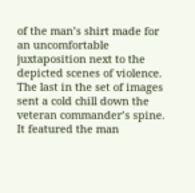of the man’s shirt made for an uncomfortable juxtaposition next to the depicted scenes of violence. The last in the set of images sent a cold chill down the veteran commander’s spine. It featured the man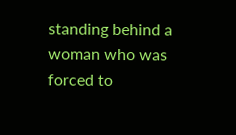standing behind a woman who was forced to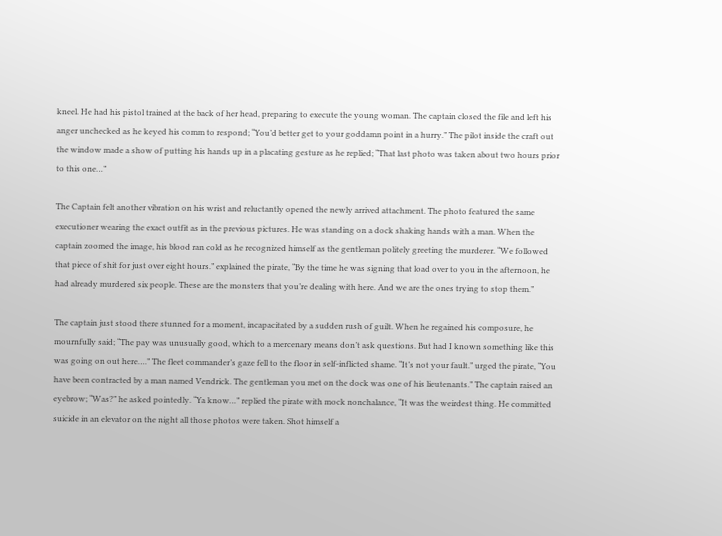kneel. He had his pistol trained at the back of her head, preparing to execute the young woman. The captain closed the file and left his anger unchecked as he keyed his comm to respond; “You’d better get to your goddamn point in a hurry.” The pilot inside the craft out the window made a show of putting his hands up in a placating gesture as he replied; “That last photo was taken about two hours prior to this one…”

The Captain felt another vibration on his wrist and reluctantly opened the newly arrived attachment. The photo featured the same executioner wearing the exact outfit as in the previous pictures. He was standing on a dock shaking hands with a man. When the captain zoomed the image, his blood ran cold as he recognized himself as the gentleman politely greeting the murderer. “We followed that piece of shit for just over eight hours.” explained the pirate, “By the time he was signing that load over to you in the afternoon, he had already murdered six people. These are the monsters that you’re dealing with here. And we are the ones trying to stop them.”

The captain just stood there stunned for a moment, incapacitated by a sudden rush of guilt. When he regained his composure, he mournfully said; “The pay was unusually good, which to a mercenary means don’t ask questions. But had I known something like this was going on out here….” The fleet commander’s gaze fell to the floor in self-inflicted shame. “It’s not your fault.” urged the pirate, “You have been contracted by a man named Vendrick. The gentleman you met on the dock was one of his lieutenants.” The captain raised an eyebrow; “Was?” he asked pointedly. “Ya know…” replied the pirate with mock nonchalance, “It was the weirdest thing. He committed suicide in an elevator on the night all those photos were taken. Shot himself a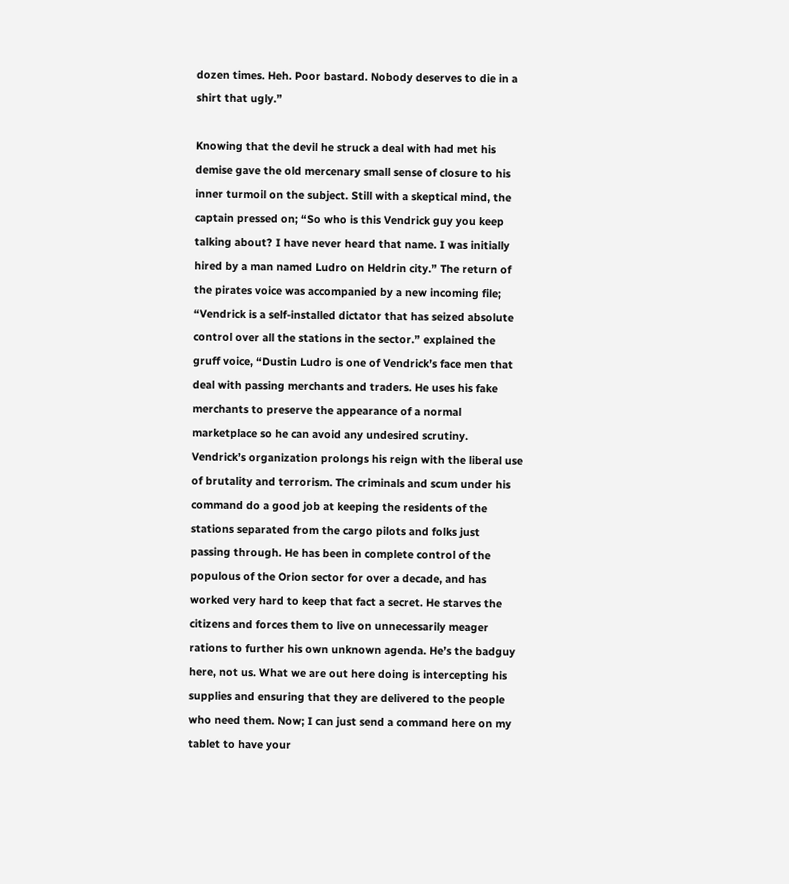dozen times. Heh. Poor bastard. Nobody deserves to die in a shirt that ugly.”

Knowing that the devil he struck a deal with had met his demise gave the old mercenary small sense of closure to his inner turmoil on the subject. Still with a skeptical mind, the captain pressed on; “So who is this Vendrick guy you keep talking about? I have never heard that name. I was initially hired by a man named Ludro on Heldrin city.” The return of the pirates voice was accompanied by a new incoming file; “Vendrick is a self-installed dictator that has seized absolute control over all the stations in the sector.” explained the gruff voice, “Dustin Ludro is one of Vendrick’s face men that deal with passing merchants and traders. He uses his fake merchants to preserve the appearance of a normal marketplace so he can avoid any undesired scrutiny. Vendrick’s organization prolongs his reign with the liberal use of brutality and terrorism. The criminals and scum under his command do a good job at keeping the residents of the stations separated from the cargo pilots and folks just passing through. He has been in complete control of the populous of the Orion sector for over a decade, and has worked very hard to keep that fact a secret. He starves the citizens and forces them to live on unnecessarily meager rations to further his own unknown agenda. He’s the badguy here, not us. What we are out here doing is intercepting his supplies and ensuring that they are delivered to the people who need them. Now; I can just send a command here on my tablet to have your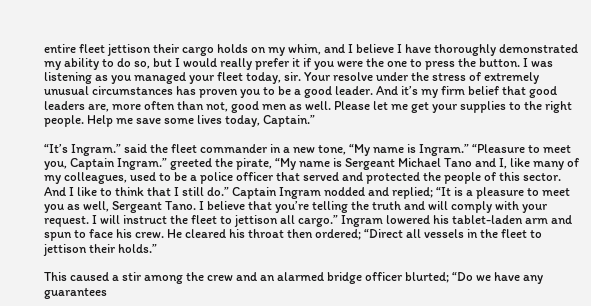entire fleet jettison their cargo holds on my whim, and I believe I have thoroughly demonstrated my ability to do so, but I would really prefer it if you were the one to press the button. I was listening as you managed your fleet today, sir. Your resolve under the stress of extremely unusual circumstances has proven you to be a good leader. And it’s my firm belief that good leaders are, more often than not, good men as well. Please let me get your supplies to the right people. Help me save some lives today, Captain.”

“It’s Ingram.” said the fleet commander in a new tone, “My name is Ingram.” “Pleasure to meet you, Captain Ingram.” greeted the pirate, “My name is Sergeant Michael Tano and I, like many of my colleagues, used to be a police officer that served and protected the people of this sector. And I like to think that I still do.” Captain Ingram nodded and replied; “It is a pleasure to meet you as well, Sergeant Tano. I believe that you’re telling the truth and will comply with your request. I will instruct the fleet to jettison all cargo.” Ingram lowered his tablet-laden arm and spun to face his crew. He cleared his throat then ordered; “Direct all vessels in the fleet to jettison their holds.”

This caused a stir among the crew and an alarmed bridge officer blurted; “Do we have any guarantees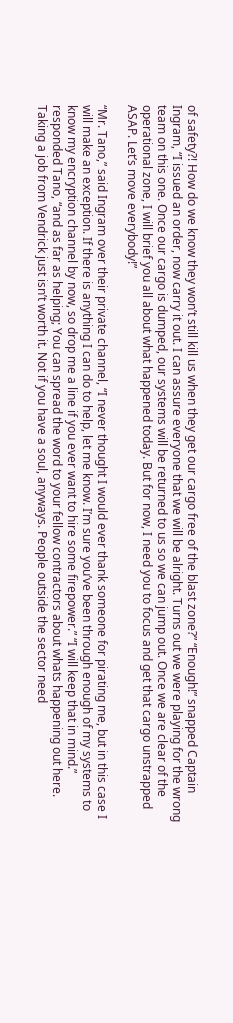of safety?! How do we know they won’t still kill us when they get our cargo free of the blast zone?” “Enough!” snapped Captain Ingram, “I issued an order, now carry it out. I can assure everyone that we will be alright. Turns out we were playing for the wrong team on this one. Once our cargo is dumped, our systems will be returned to us so we can jump out. Once we are clear of the operational zone, I will brief you all about what happened today. But for now, I need you to focus and get that cargo unstrapped ASAP. Let’s move everybody!”

“Mr. Tano,” said Ingram over their private channel, “I never thought I would ever thank someone for pirating me, but in this case I will make an exception. If there is anything I can do to help, let me know. I’m sure you’ve been through enough of my systems to know my encryption channel by now, so drop me a line if you ever want to hire some firepower.” “I will keep that in mind.” responded Tano, “and as far as helping; You can spread the word to your fellow contractors about whats happening out here. Taking a job from Vendrick just isn’t worth it. Not if you have a soul, anyways. People outside the sector need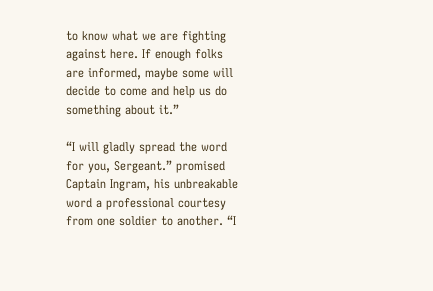to know what we are fighting against here. If enough folks are informed, maybe some will decide to come and help us do something about it.”

“I will gladly spread the word for you, Sergeant.” promised Captain Ingram, his unbreakable word a professional courtesy from one soldier to another. “I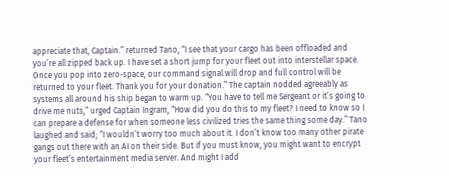appreciate that, Captain.” returned Tano, “I see that your cargo has been offloaded and you’re all zipped back up. I have set a short jump for your fleet out into interstellar space. Once you pop into zero-space, our command signal will drop and full control will be returned to your fleet. Thank you for your donation.” The captain nodded agreeably as systems all around his ship began to warm up. “You have to tell me Sergeant or it’s going to drive me nuts,” urged Captain Ingram, “How did you do this to my fleet? I need to know so I can prepare a defense for when someone less civilized tries the same thing some day.” Tano laughed and said; “I wouldn’t worry too much about it. I don’t know too many other pirate gangs out there with an AI on their side. But if you must know, you might want to encrypt your fleet’s entertainment media server. And might I add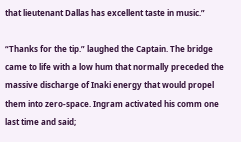that lieutenant Dallas has excellent taste in music.”

“Thanks for the tip.” laughed the Captain. The bridge came to life with a low hum that normally preceded the massive discharge of Inaki energy that would propel them into zero-space. Ingram activated his comm one last time and said;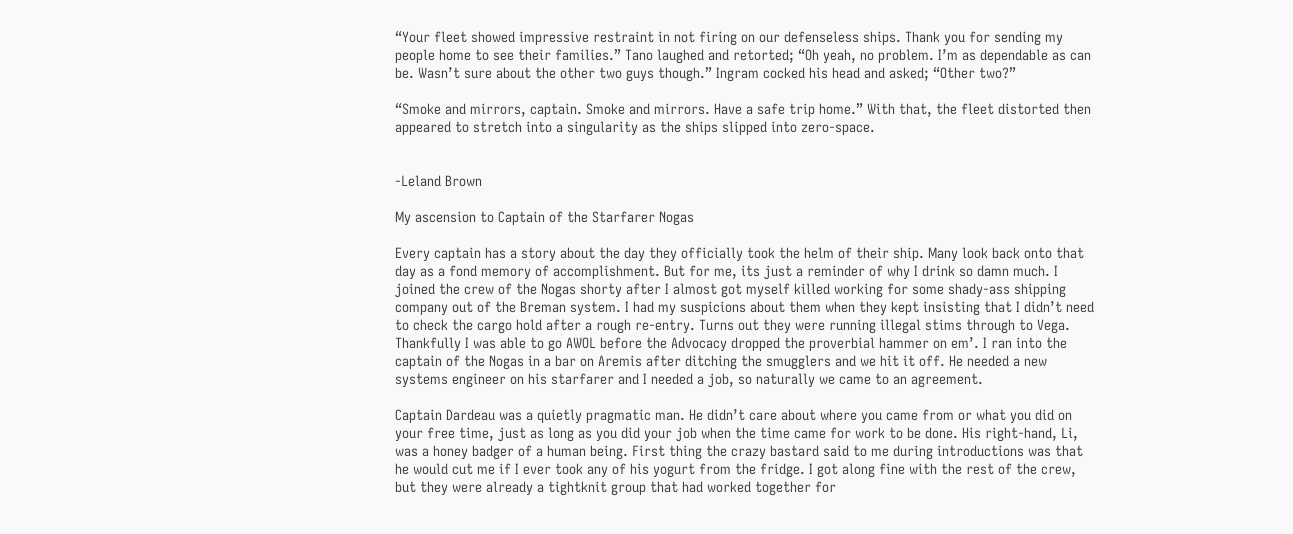“Your fleet showed impressive restraint in not firing on our defenseless ships. Thank you for sending my people home to see their families.” Tano laughed and retorted; “Oh yeah, no problem. I’m as dependable as can be. Wasn’t sure about the other two guys though.” Ingram cocked his head and asked; “Other two?”

“Smoke and mirrors, captain. Smoke and mirrors. Have a safe trip home.” With that, the fleet distorted then appeared to stretch into a singularity as the ships slipped into zero-space.


-Leland Brown

My ascension to Captain of the Starfarer Nogas

Every captain has a story about the day they officially took the helm of their ship. Many look back onto that day as a fond memory of accomplishment. But for me, its just a reminder of why I drink so damn much. I joined the crew of the Nogas shorty after I almost got myself killed working for some shady-ass shipping company out of the Breman system. I had my suspicions about them when they kept insisting that I didn’t need to check the cargo hold after a rough re-entry. Turns out they were running illegal stims through to Vega. Thankfully I was able to go AWOL before the Advocacy dropped the proverbial hammer on em’. I ran into the captain of the Nogas in a bar on Aremis after ditching the smugglers and we hit it off. He needed a new systems engineer on his starfarer and I needed a job, so naturally we came to an agreement.

Captain Dardeau was a quietly pragmatic man. He didn’t care about where you came from or what you did on your free time, just as long as you did your job when the time came for work to be done. His right-hand, Li, was a honey badger of a human being. First thing the crazy bastard said to me during introductions was that he would cut me if I ever took any of his yogurt from the fridge. I got along fine with the rest of the crew, but they were already a tightknit group that had worked together for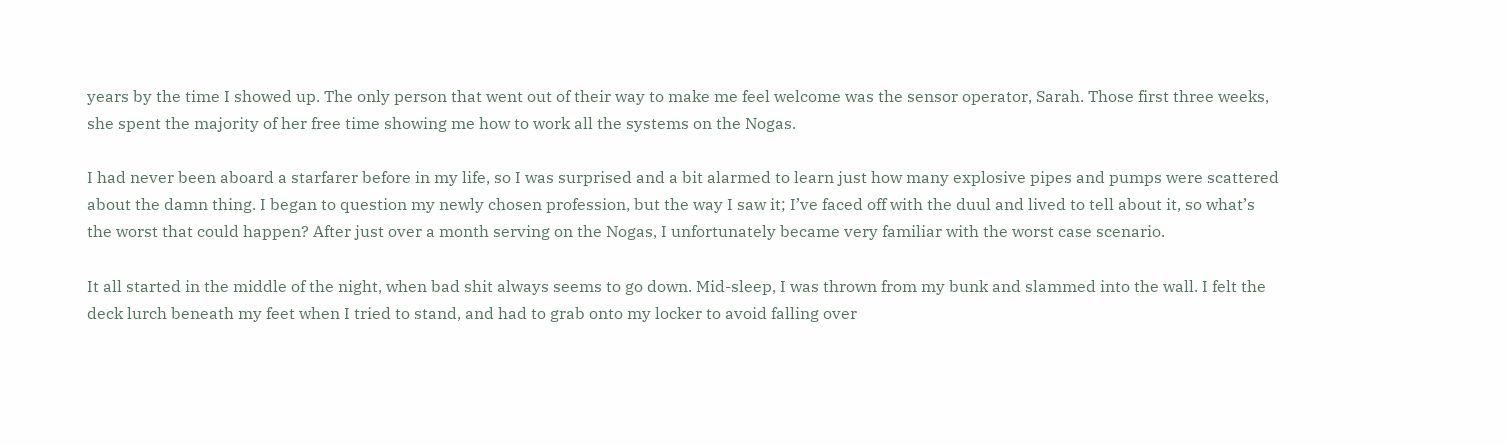years by the time I showed up. The only person that went out of their way to make me feel welcome was the sensor operator, Sarah. Those first three weeks, she spent the majority of her free time showing me how to work all the systems on the Nogas.

I had never been aboard a starfarer before in my life, so I was surprised and a bit alarmed to learn just how many explosive pipes and pumps were scattered about the damn thing. I began to question my newly chosen profession, but the way I saw it; I’ve faced off with the duul and lived to tell about it, so what’s the worst that could happen? After just over a month serving on the Nogas, I unfortunately became very familiar with the worst case scenario.

It all started in the middle of the night, when bad shit always seems to go down. Mid-sleep, I was thrown from my bunk and slammed into the wall. I felt the deck lurch beneath my feet when I tried to stand, and had to grab onto my locker to avoid falling over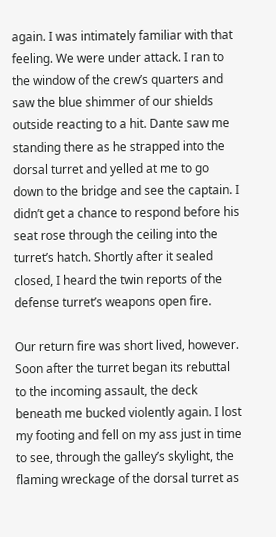again. I was intimately familiar with that feeling. We were under attack. I ran to the window of the crew’s quarters and saw the blue shimmer of our shields outside reacting to a hit. Dante saw me standing there as he strapped into the dorsal turret and yelled at me to go down to the bridge and see the captain. I didn’t get a chance to respond before his seat rose through the ceiling into the turret’s hatch. Shortly after it sealed closed, I heard the twin reports of the defense turret’s weapons open fire.

Our return fire was short lived, however. Soon after the turret began its rebuttal to the incoming assault, the deck beneath me bucked violently again. I lost my footing and fell on my ass just in time to see, through the galley’s skylight, the flaming wreckage of the dorsal turret as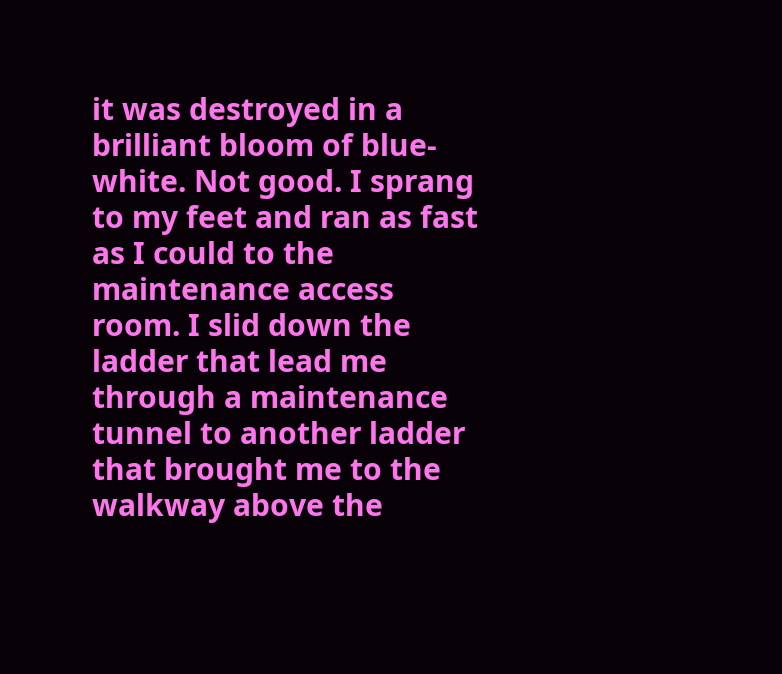it was destroyed in a brilliant bloom of blue-white. Not good. I sprang to my feet and ran as fast as I could to the maintenance access room. I slid down the ladder that lead me through a maintenance tunnel to another ladder that brought me to the walkway above the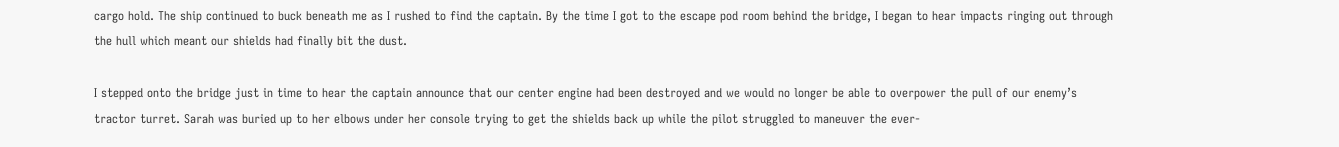cargo hold. The ship continued to buck beneath me as I rushed to find the captain. By the time I got to the escape pod room behind the bridge, I began to hear impacts ringing out through the hull which meant our shields had finally bit the dust.

I stepped onto the bridge just in time to hear the captain announce that our center engine had been destroyed and we would no longer be able to overpower the pull of our enemy’s tractor turret. Sarah was buried up to her elbows under her console trying to get the shields back up while the pilot struggled to maneuver the ever-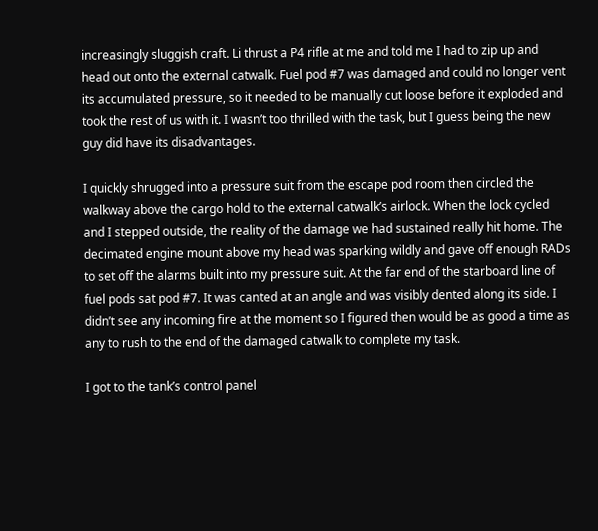increasingly sluggish craft. Li thrust a P4 rifle at me and told me I had to zip up and head out onto the external catwalk. Fuel pod #7 was damaged and could no longer vent its accumulated pressure, so it needed to be manually cut loose before it exploded and took the rest of us with it. I wasn’t too thrilled with the task, but I guess being the new guy did have its disadvantages.

I quickly shrugged into a pressure suit from the escape pod room then circled the walkway above the cargo hold to the external catwalk’s airlock. When the lock cycled and I stepped outside, the reality of the damage we had sustained really hit home. The decimated engine mount above my head was sparking wildly and gave off enough RADs to set off the alarms built into my pressure suit. At the far end of the starboard line of fuel pods sat pod #7. It was canted at an angle and was visibly dented along its side. I didn’t see any incoming fire at the moment so I figured then would be as good a time as any to rush to the end of the damaged catwalk to complete my task.

I got to the tank’s control panel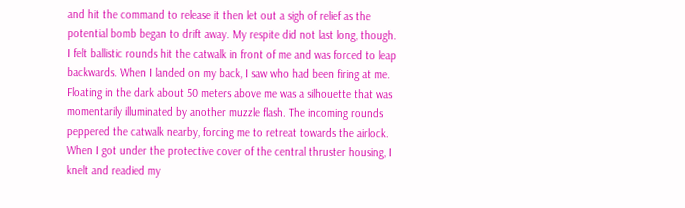and hit the command to release it then let out a sigh of relief as the potential bomb began to drift away. My respite did not last long, though. I felt ballistic rounds hit the catwalk in front of me and was forced to leap backwards. When I landed on my back, I saw who had been firing at me. Floating in the dark about 50 meters above me was a silhouette that was momentarily illuminated by another muzzle flash. The incoming rounds peppered the catwalk nearby, forcing me to retreat towards the airlock. When I got under the protective cover of the central thruster housing, I knelt and readied my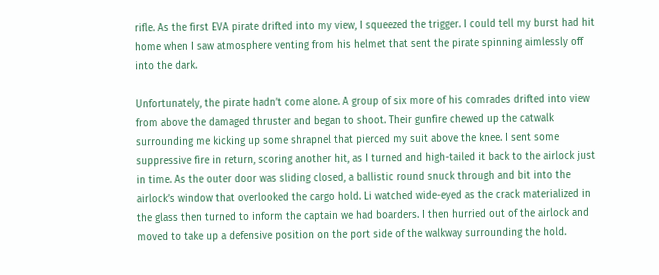rifle. As the first EVA pirate drifted into my view, I squeezed the trigger. I could tell my burst had hit home when I saw atmosphere venting from his helmet that sent the pirate spinning aimlessly off into the dark.

Unfortunately, the pirate hadn’t come alone. A group of six more of his comrades drifted into view from above the damaged thruster and began to shoot. Their gunfire chewed up the catwalk surrounding me kicking up some shrapnel that pierced my suit above the knee. I sent some suppressive fire in return, scoring another hit, as I turned and high-tailed it back to the airlock just in time. As the outer door was sliding closed, a ballistic round snuck through and bit into the airlock’s window that overlooked the cargo hold. Li watched wide-eyed as the crack materialized in the glass then turned to inform the captain we had boarders. I then hurried out of the airlock and moved to take up a defensive position on the port side of the walkway surrounding the hold.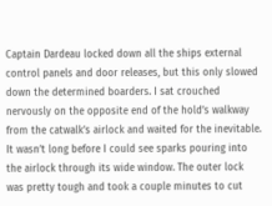Captain Dardeau locked down all the ships external control panels and door releases, but this only slowed down the determined boarders. I sat crouched nervously on the opposite end of the hold’s walkway from the catwalk’s airlock and waited for the inevitable. It wasn’t long before I could see sparks pouring into the airlock through its wide window. The outer lock was pretty tough and took a couple minutes to cut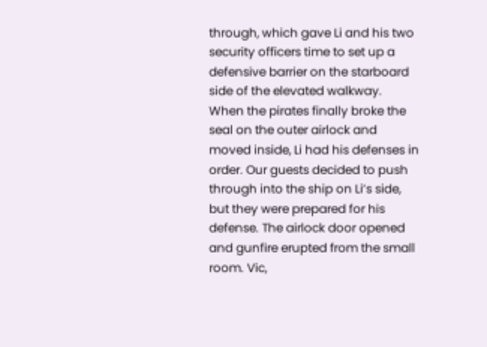through, which gave Li and his two security officers time to set up a defensive barrier on the starboard side of the elevated walkway. When the pirates finally broke the seal on the outer airlock and moved inside, Li had his defenses in order. Our guests decided to push through into the ship on Li’s side, but they were prepared for his defense. The airlock door opened and gunfire erupted from the small room. Vic,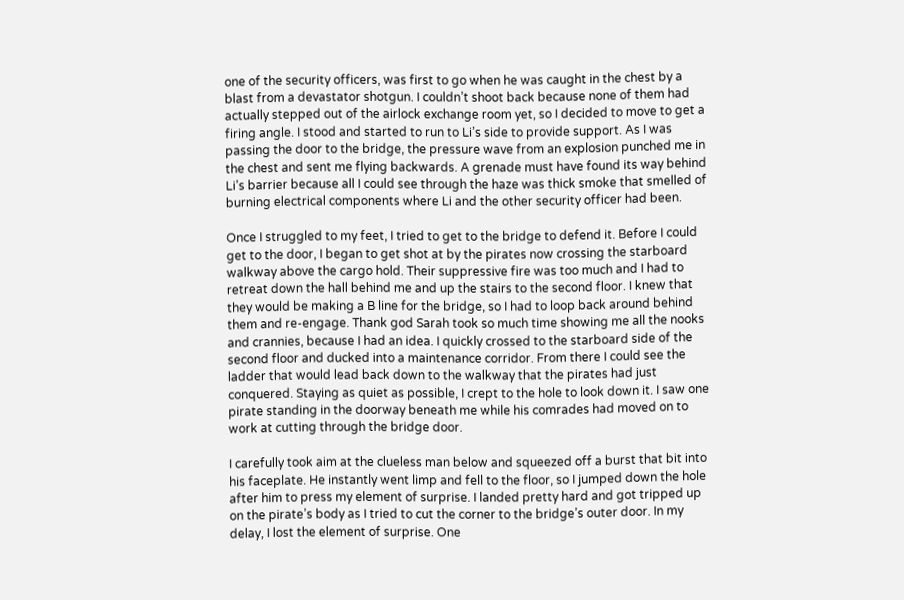one of the security officers, was first to go when he was caught in the chest by a blast from a devastator shotgun. I couldn’t shoot back because none of them had actually stepped out of the airlock exchange room yet, so I decided to move to get a firing angle. I stood and started to run to Li’s side to provide support. As I was passing the door to the bridge, the pressure wave from an explosion punched me in the chest and sent me flying backwards. A grenade must have found its way behind Li’s barrier because all I could see through the haze was thick smoke that smelled of burning electrical components where Li and the other security officer had been.

Once I struggled to my feet, I tried to get to the bridge to defend it. Before I could get to the door, I began to get shot at by the pirates now crossing the starboard walkway above the cargo hold. Their suppressive fire was too much and I had to retreat down the hall behind me and up the stairs to the second floor. I knew that they would be making a B line for the bridge, so I had to loop back around behind them and re-engage. Thank god Sarah took so much time showing me all the nooks and crannies, because I had an idea. I quickly crossed to the starboard side of the second floor and ducked into a maintenance corridor. From there I could see the ladder that would lead back down to the walkway that the pirates had just conquered. Staying as quiet as possible, I crept to the hole to look down it. I saw one pirate standing in the doorway beneath me while his comrades had moved on to work at cutting through the bridge door.

I carefully took aim at the clueless man below and squeezed off a burst that bit into his faceplate. He instantly went limp and fell to the floor, so I jumped down the hole after him to press my element of surprise. I landed pretty hard and got tripped up on the pirate’s body as I tried to cut the corner to the bridge’s outer door. In my delay, I lost the element of surprise. One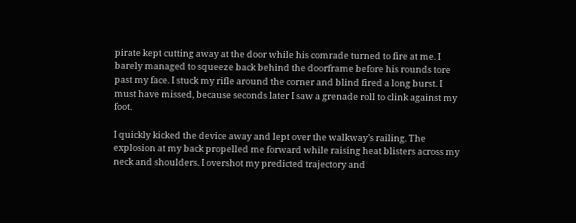pirate kept cutting away at the door while his comrade turned to fire at me. I barely managed to squeeze back behind the doorframe before his rounds tore past my face. I stuck my rifle around the corner and blind fired a long burst. I must have missed, because seconds later I saw a grenade roll to clink against my foot.

I quickly kicked the device away and lept over the walkway’s railing. The explosion at my back propelled me forward while raising heat blisters across my neck and shoulders. I overshot my predicted trajectory and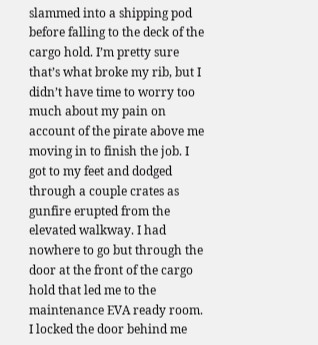slammed into a shipping pod before falling to the deck of the cargo hold. I’m pretty sure that’s what broke my rib, but I didn’t have time to worry too much about my pain on account of the pirate above me moving in to finish the job. I got to my feet and dodged through a couple crates as gunfire erupted from the elevated walkway. I had nowhere to go but through the door at the front of the cargo hold that led me to the maintenance EVA ready room. I locked the door behind me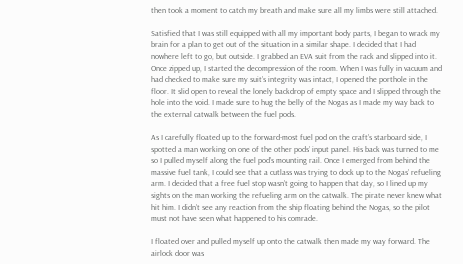then took a moment to catch my breath and make sure all my limbs were still attached.

Satisfied that I was still equipped with all my important body parts, I began to wrack my brain for a plan to get out of the situation in a similar shape. I decided that I had nowhere left to go, but outside. I grabbed an EVA suit from the rack and slipped into it. Once zipped up, I started the decompression of the room. When I was fully in vacuum and had checked to make sure my suit’s integrity was intact, I opened the porthole in the floor. It slid open to reveal the lonely backdrop of empty space and I slipped through the hole into the void. I made sure to hug the belly of the Nogas as I made my way back to the external catwalk between the fuel pods.

As I carefully floated up to the forward-most fuel pod on the craft’s starboard side, I spotted a man working on one of the other pods’ input panel. His back was turned to me so I pulled myself along the fuel pod’s mounting rail. Once I emerged from behind the massive fuel tank, I could see that a cutlass was trying to dock up to the Nogas’ refueling arm. I decided that a free fuel stop wasn’t going to happen that day, so I lined up my sights on the man working the refueling arm on the catwalk. The pirate never knew what hit him. I didn’t see any reaction from the ship floating behind the Nogas, so the pilot must not have seen what happened to his comrade.

I floated over and pulled myself up onto the catwalk then made my way forward. The airlock door was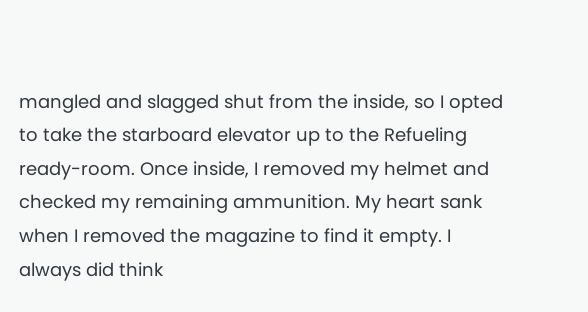mangled and slagged shut from the inside, so I opted to take the starboard elevator up to the Refueling ready-room. Once inside, I removed my helmet and checked my remaining ammunition. My heart sank when I removed the magazine to find it empty. I always did think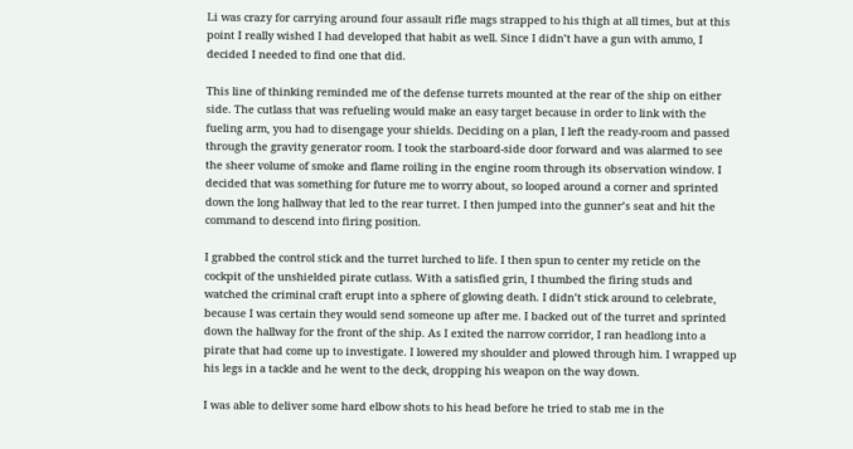Li was crazy for carrying around four assault rifle mags strapped to his thigh at all times, but at this point I really wished I had developed that habit as well. Since I didn’t have a gun with ammo, I decided I needed to find one that did.

This line of thinking reminded me of the defense turrets mounted at the rear of the ship on either side. The cutlass that was refueling would make an easy target because in order to link with the fueling arm, you had to disengage your shields. Deciding on a plan, I left the ready-room and passed through the gravity generator room. I took the starboard-side door forward and was alarmed to see the sheer volume of smoke and flame roiling in the engine room through its observation window. I decided that was something for future me to worry about, so looped around a corner and sprinted down the long hallway that led to the rear turret. I then jumped into the gunner’s seat and hit the command to descend into firing position.

I grabbed the control stick and the turret lurched to life. I then spun to center my reticle on the cockpit of the unshielded pirate cutlass. With a satisfied grin, I thumbed the firing studs and watched the criminal craft erupt into a sphere of glowing death. I didn’t stick around to celebrate, because I was certain they would send someone up after me. I backed out of the turret and sprinted down the hallway for the front of the ship. As I exited the narrow corridor, I ran headlong into a pirate that had come up to investigate. I lowered my shoulder and plowed through him. I wrapped up his legs in a tackle and he went to the deck, dropping his weapon on the way down.

I was able to deliver some hard elbow shots to his head before he tried to stab me in the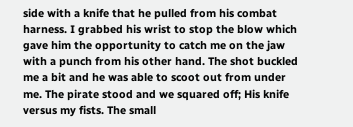side with a knife that he pulled from his combat harness. I grabbed his wrist to stop the blow which gave him the opportunity to catch me on the jaw with a punch from his other hand. The shot buckled me a bit and he was able to scoot out from under me. The pirate stood and we squared off; His knife versus my fists. The small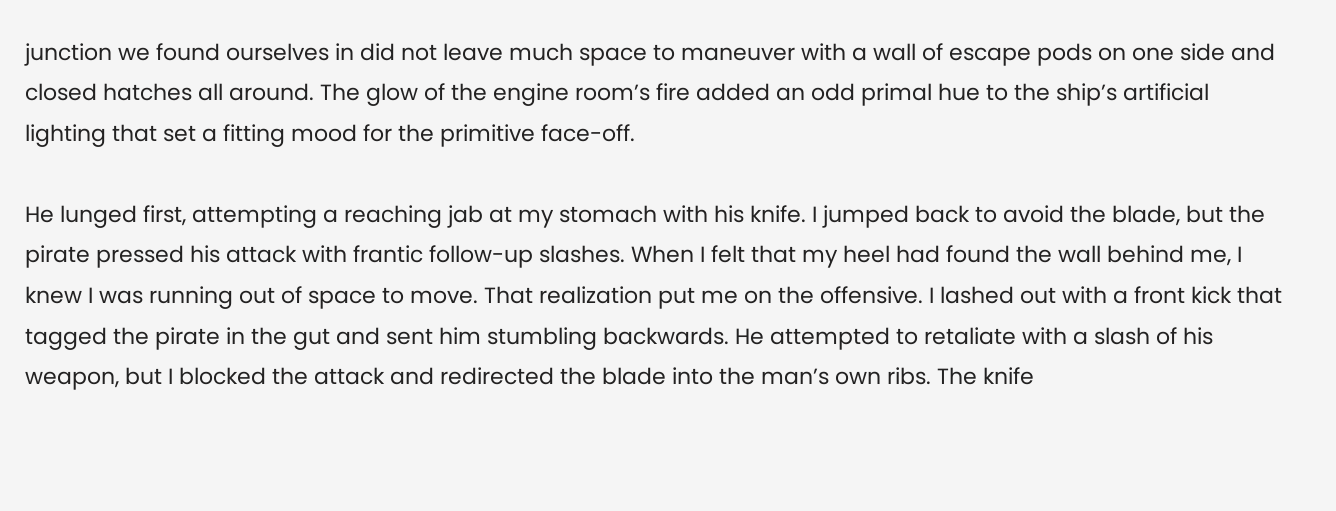junction we found ourselves in did not leave much space to maneuver with a wall of escape pods on one side and closed hatches all around. The glow of the engine room’s fire added an odd primal hue to the ship’s artificial lighting that set a fitting mood for the primitive face-off.

He lunged first, attempting a reaching jab at my stomach with his knife. I jumped back to avoid the blade, but the pirate pressed his attack with frantic follow-up slashes. When I felt that my heel had found the wall behind me, I knew I was running out of space to move. That realization put me on the offensive. I lashed out with a front kick that tagged the pirate in the gut and sent him stumbling backwards. He attempted to retaliate with a slash of his weapon, but I blocked the attack and redirected the blade into the man’s own ribs. The knife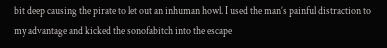bit deep causing the pirate to let out an inhuman howl. I used the man’s painful distraction to my advantage and kicked the sonofabitch into the escape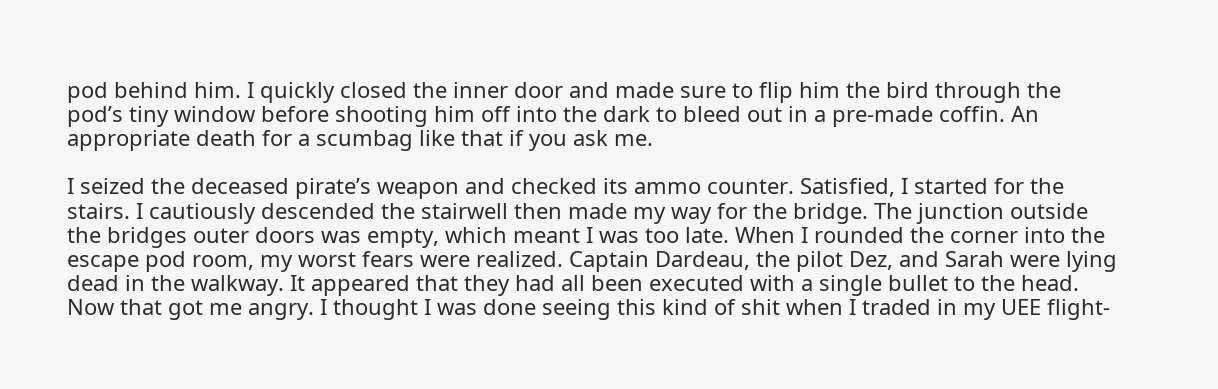pod behind him. I quickly closed the inner door and made sure to flip him the bird through the pod’s tiny window before shooting him off into the dark to bleed out in a pre-made coffin. An appropriate death for a scumbag like that if you ask me.

I seized the deceased pirate’s weapon and checked its ammo counter. Satisfied, I started for the stairs. I cautiously descended the stairwell then made my way for the bridge. The junction outside the bridges outer doors was empty, which meant I was too late. When I rounded the corner into the escape pod room, my worst fears were realized. Captain Dardeau, the pilot Dez, and Sarah were lying dead in the walkway. It appeared that they had all been executed with a single bullet to the head. Now that got me angry. I thought I was done seeing this kind of shit when I traded in my UEE flight-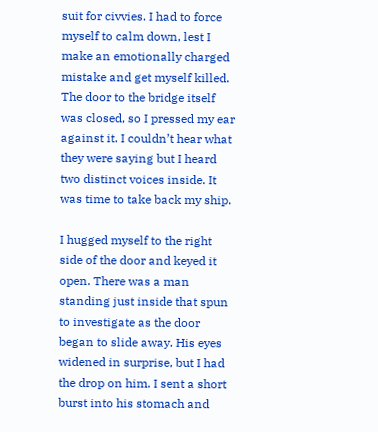suit for civvies. I had to force myself to calm down, lest I make an emotionally charged mistake and get myself killed. The door to the bridge itself was closed, so I pressed my ear against it. I couldn’t hear what they were saying but I heard two distinct voices inside. It was time to take back my ship.

I hugged myself to the right side of the door and keyed it open. There was a man standing just inside that spun to investigate as the door began to slide away. His eyes widened in surprise, but I had the drop on him. I sent a short burst into his stomach and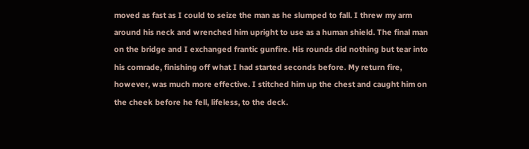moved as fast as I could to seize the man as he slumped to fall. I threw my arm around his neck and wrenched him upright to use as a human shield. The final man on the bridge and I exchanged frantic gunfire. His rounds did nothing but tear into his comrade, finishing off what I had started seconds before. My return fire, however, was much more effective. I stitched him up the chest and caught him on the cheek before he fell, lifeless, to the deck.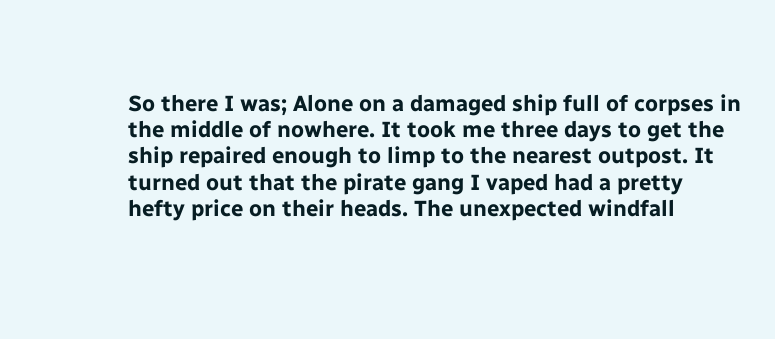So there I was; Alone on a damaged ship full of corpses in the middle of nowhere. It took me three days to get the ship repaired enough to limp to the nearest outpost. It turned out that the pirate gang I vaped had a pretty hefty price on their heads. The unexpected windfall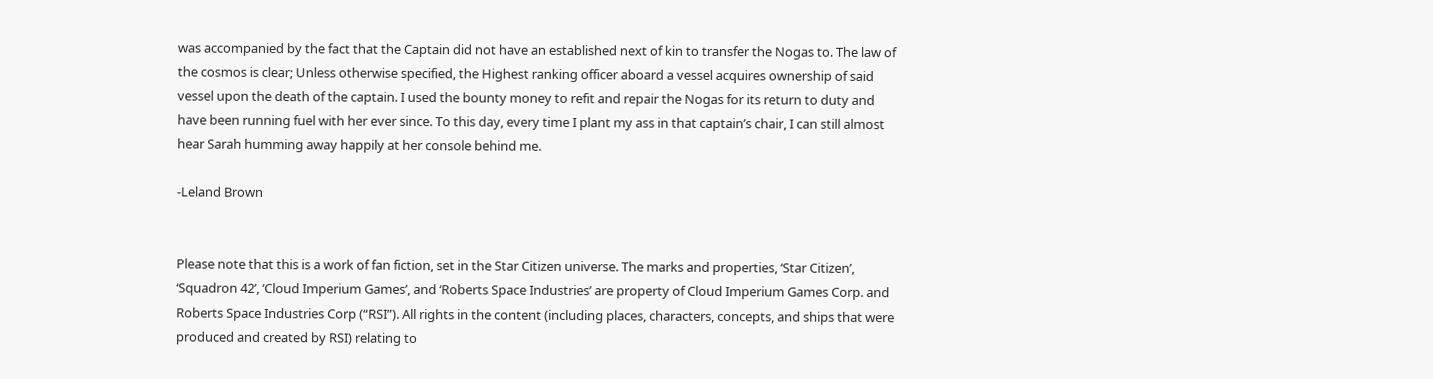was accompanied by the fact that the Captain did not have an established next of kin to transfer the Nogas to. The law of the cosmos is clear; Unless otherwise specified, the Highest ranking officer aboard a vessel acquires ownership of said vessel upon the death of the captain. I used the bounty money to refit and repair the Nogas for its return to duty and have been running fuel with her ever since. To this day, every time I plant my ass in that captain’s chair, I can still almost hear Sarah humming away happily at her console behind me.

-Leland Brown


Please note that this is a work of fan fiction, set in the Star Citizen universe. The marks and properties, ‘Star Citizen’, ‘Squadron 42’, ‘Cloud Imperium Games’, and ‘Roberts Space Industries’ are property of Cloud Imperium Games Corp. and Roberts Space Industries Corp (“RSI”). All rights in the content (including places, characters, concepts, and ships that were produced and created by RSI) relating to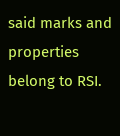said marks and properties belong to RSI.